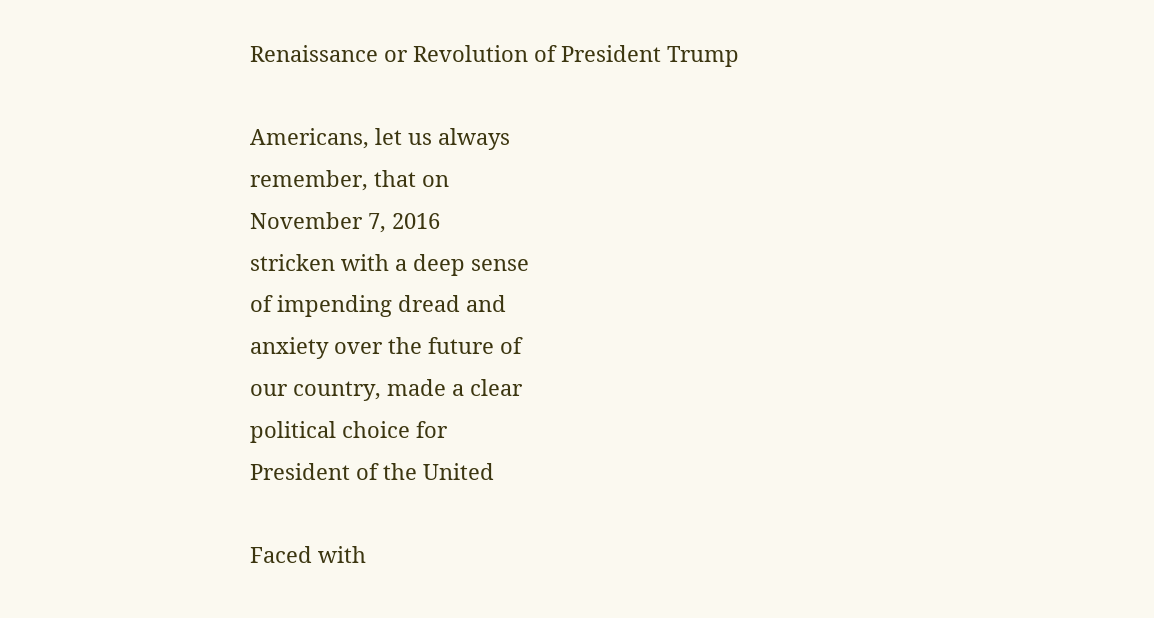Renaissance or Revolution of President Trump

Americans, let us always
remember, that on
November 7, 2016
stricken with a deep sense
of impending dread and
anxiety over the future of
our country, made a clear
political choice for
President of the United

Faced with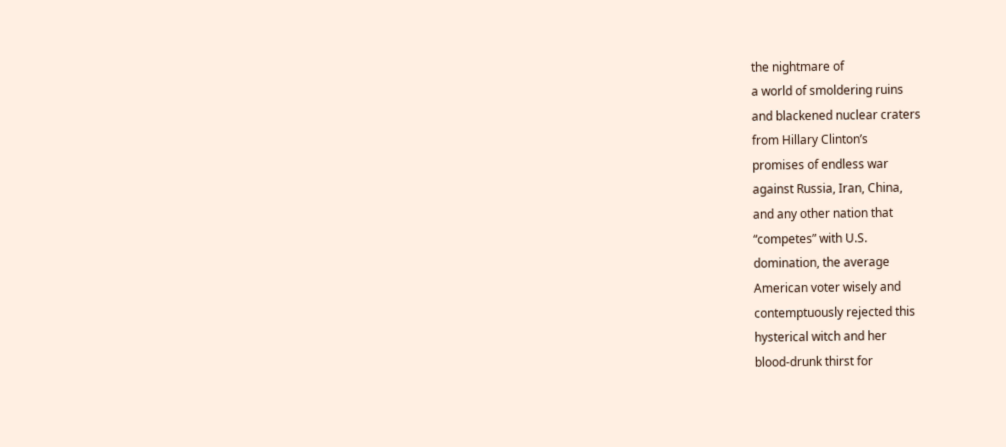the nightmare of
a world of smoldering ruins
and blackened nuclear craters
from Hillary Clinton’s
promises of endless war
against Russia, Iran, China,
and any other nation that
“competes” with U.S.
domination, the average
American voter wisely and
contemptuously rejected this
hysterical witch and her
blood-drunk thirst for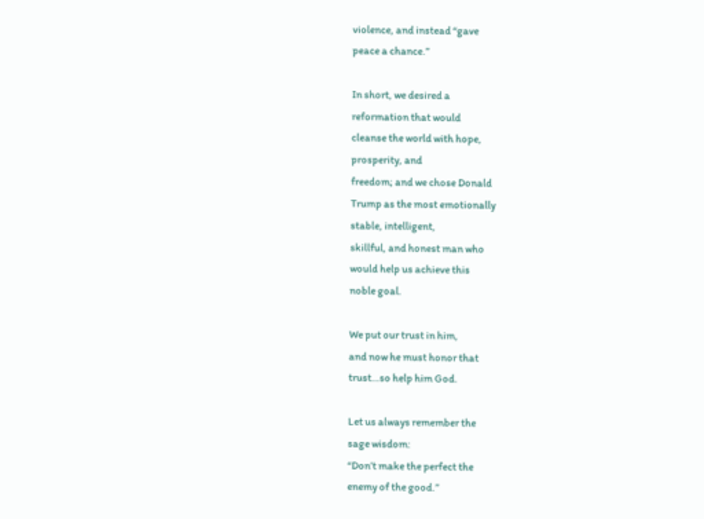violence, and instead “gave
peace a chance.”

In short, we desired a
reformation that would
cleanse the world with hope,
prosperity, and
freedom; and we chose Donald
Trump as the most emotionally
stable, intelligent,
skillful, and honest man who
would help us achieve this
noble goal.

We put our trust in him,
and now he must honor that
trust…so help him God.

Let us always remember the
sage wisdom:
“Don’t make the perfect the
enemy of the good.”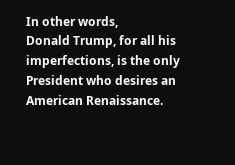In other words,
Donald Trump, for all his
imperfections, is the only
President who desires an
American Renaissance.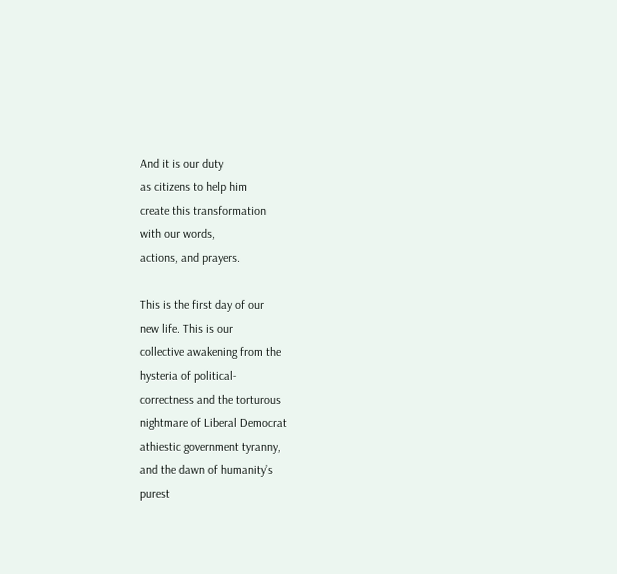And it is our duty
as citizens to help him
create this transformation
with our words,
actions, and prayers.

This is the first day of our
new life. This is our
collective awakening from the
hysteria of political-
correctness and the torturous
nightmare of Liberal Democrat
athiestic government tyranny,
and the dawn of humanity’s
purest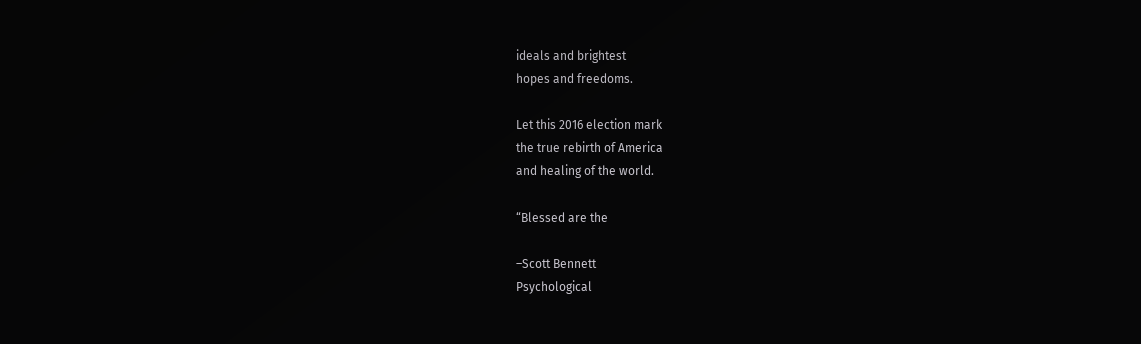ideals and brightest
hopes and freedoms.

Let this 2016 election mark
the true rebirth of America
and healing of the world.

“Blessed are the

–Scott Bennett
Psychological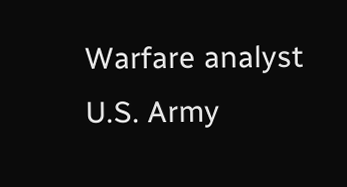Warfare analyst
U.S. Army